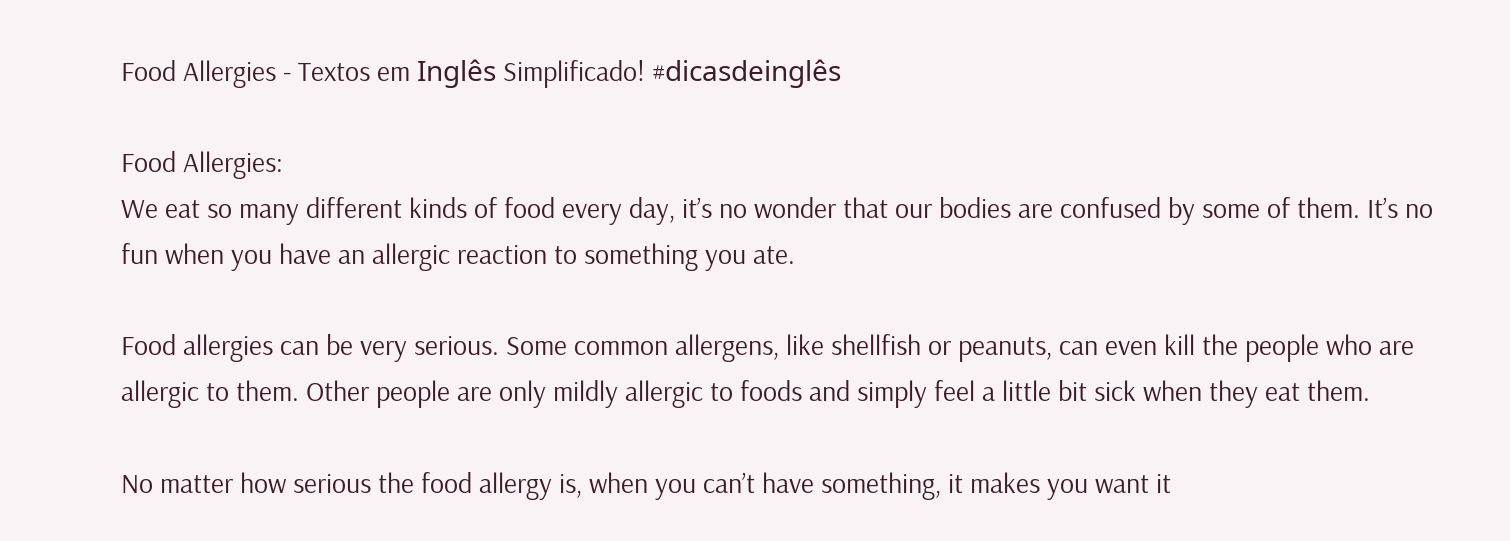Food Allergies - Textos em Inglês Simplificado! #dicasdeinglês

Food Allergies:
We eat so many different kinds of food every day, it’s no wonder that our bodies are confused by some of them. It’s no fun when you have an allergic reaction to something you ate.

Food allergies can be very serious. Some common allergens, like shellfish or peanuts, can even kill the people who are allergic to them. Other people are only mildly allergic to foods and simply feel a little bit sick when they eat them.

No matter how serious the food allergy is, when you can’t have something, it makes you want it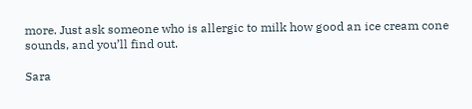more. Just ask someone who is allergic to milk how good an ice cream cone sounds, and you’ll find out.

Sara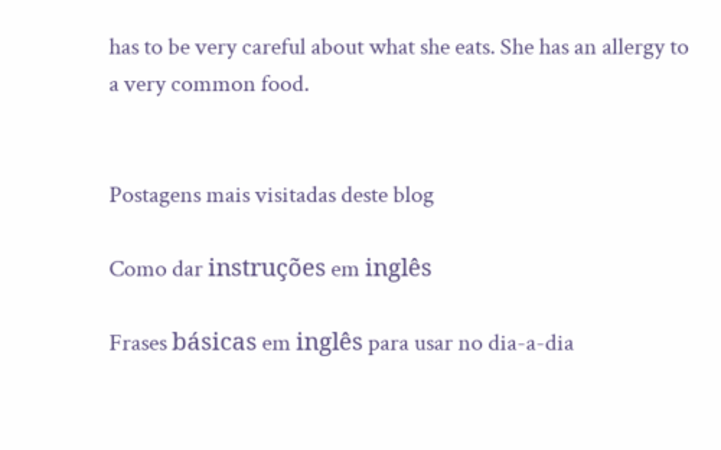has to be very careful about what she eats. She has an allergy to a very common food.


Postagens mais visitadas deste blog

Como dar instruções em inglês

Frases básicas em inglês para usar no dia-a-dia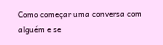Como começar uma conversa com alguém e se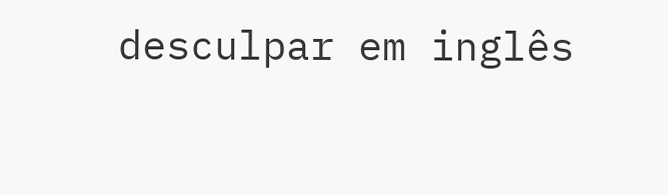desculpar em inglês